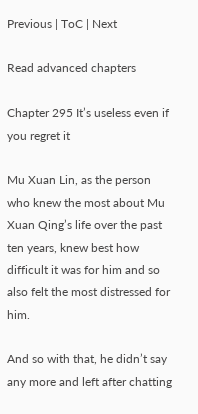Previous | ToC | Next

Read advanced chapters

Chapter 295 It’s useless even if you regret it

Mu Xuan Lin, as the person who knew the most about Mu Xuan Qing’s life over the past ten years, knew best how difficult it was for him and so also felt the most distressed for him.

And so with that, he didn’t say any more and left after chatting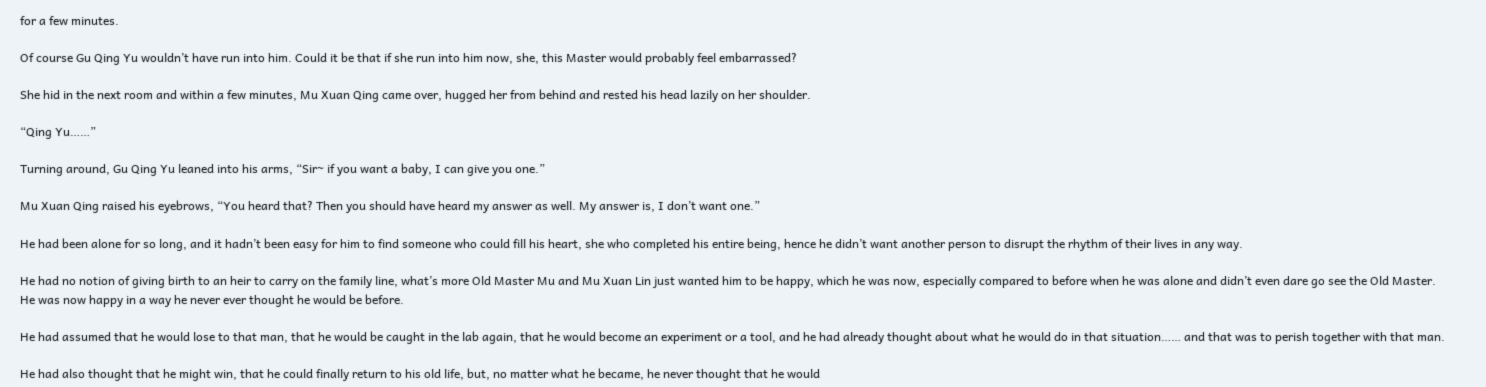for a few minutes.

Of course Gu Qing Yu wouldn’t have run into him. Could it be that if she run into him now, she, this Master would probably feel embarrassed?

She hid in the next room and within a few minutes, Mu Xuan Qing came over, hugged her from behind and rested his head lazily on her shoulder.

“Qing Yu……”

Turning around, Gu Qing Yu leaned into his arms, “Sir~ if you want a baby, I can give you one.”

Mu Xuan Qing raised his eyebrows, “You heard that? Then you should have heard my answer as well. My answer is, I don’t want one.”

He had been alone for so long, and it hadn’t been easy for him to find someone who could fill his heart, she who completed his entire being, hence he didn’t want another person to disrupt the rhythm of their lives in any way.

He had no notion of giving birth to an heir to carry on the family line, what’s more Old Master Mu and Mu Xuan Lin just wanted him to be happy, which he was now, especially compared to before when he was alone and didn’t even dare go see the Old Master. He was now happy in a way he never ever thought he would be before.

He had assumed that he would lose to that man, that he would be caught in the lab again, that he would become an experiment or a tool, and he had already thought about what he would do in that situation…… and that was to perish together with that man.

He had also thought that he might win, that he could finally return to his old life, but, no matter what he became, he never thought that he would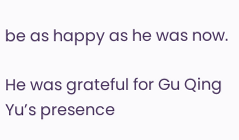be as happy as he was now.

He was grateful for Gu Qing Yu’s presence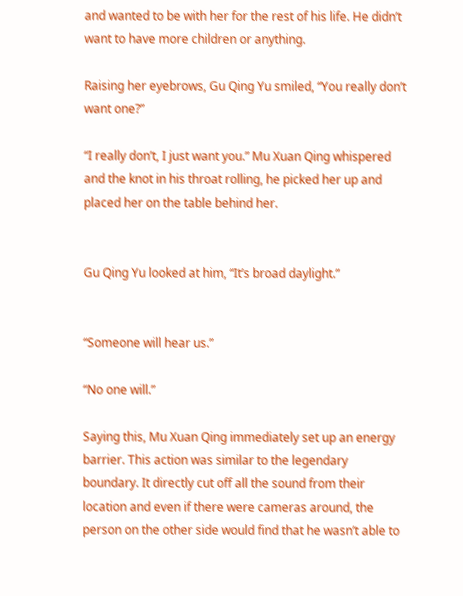and wanted to be with her for the rest of his life. He didn’t want to have more children or anything.

Raising her eyebrows, Gu Qing Yu smiled, “You really don’t want one?”

“I really don’t, I just want you.” Mu Xuan Qing whispered and the knot in his throat rolling, he picked her up and placed her on the table behind her.


Gu Qing Yu looked at him, “It’s broad daylight.”


“Someone will hear us.”

“No one will.”

Saying this, Mu Xuan Qing immediately set up an energy barrier. This action was similar to the legendary boundary. It directly cut off all the sound from their location and even if there were cameras around, the person on the other side would find that he wasn’t able to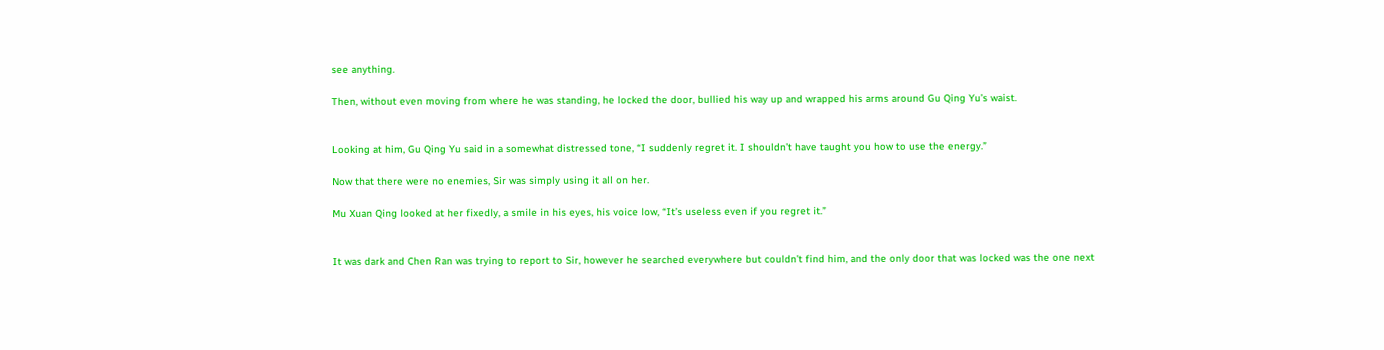see anything.

Then, without even moving from where he was standing, he locked the door, bullied his way up and wrapped his arms around Gu Qing Yu’s waist.


Looking at him, Gu Qing Yu said in a somewhat distressed tone, “I suddenly regret it. I shouldn’t have taught you how to use the energy.”

Now that there were no enemies, Sir was simply using it all on her.

Mu Xuan Qing looked at her fixedly, a smile in his eyes, his voice low, “It’s useless even if you regret it.”


It was dark and Chen Ran was trying to report to Sir, however he searched everywhere but couldn’t find him, and the only door that was locked was the one next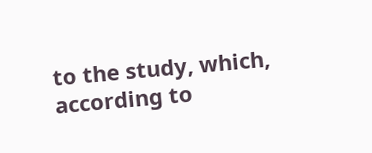to the study, which, according to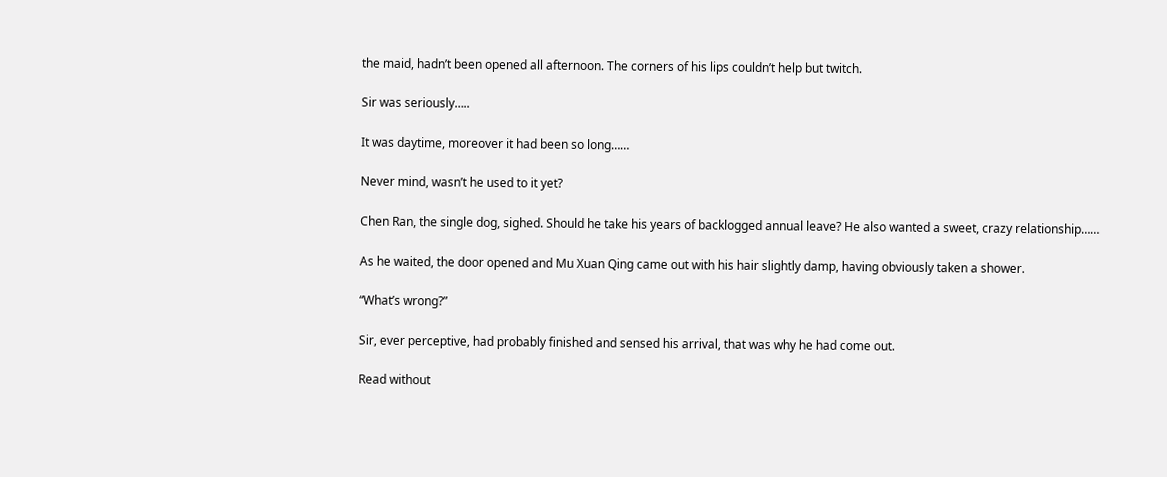the maid, hadn’t been opened all afternoon. The corners of his lips couldn’t help but twitch.

Sir was seriously…..

It was daytime, moreover it had been so long……

Never mind, wasn’t he used to it yet?

Chen Ran, the single dog, sighed. Should he take his years of backlogged annual leave? He also wanted a sweet, crazy relationship……

As he waited, the door opened and Mu Xuan Qing came out with his hair slightly damp, having obviously taken a shower.

“What’s wrong?”

Sir, ever perceptive, had probably finished and sensed his arrival, that was why he had come out.

Read without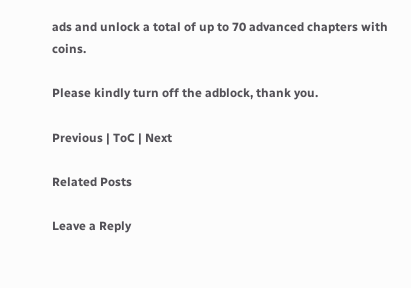ads and unlock a total of up to 70 advanced chapters with coins.

Please kindly turn off the adblock, thank you.

Previous | ToC | Next

Related Posts

Leave a Reply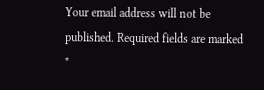Your email address will not be published. Required fields are marked *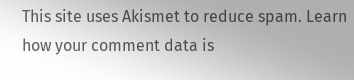This site uses Akismet to reduce spam. Learn how your comment data is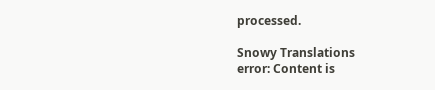processed.

Snowy Translations
error: Content is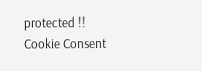protected !!
Cookie Consent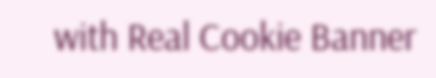with Real Cookie Banner